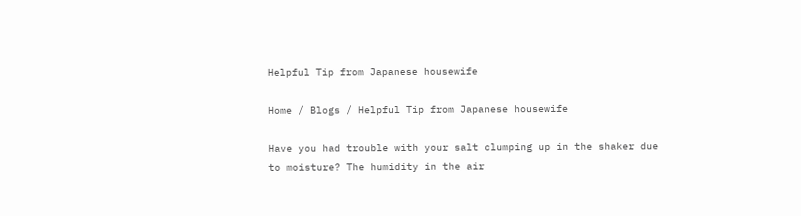Helpful Tip from Japanese housewife

Home / Blogs / Helpful Tip from Japanese housewife

Have you had trouble with your salt clumping up in the shaker due to moisture? The humidity in the air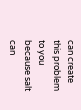can create this problem to you because salt can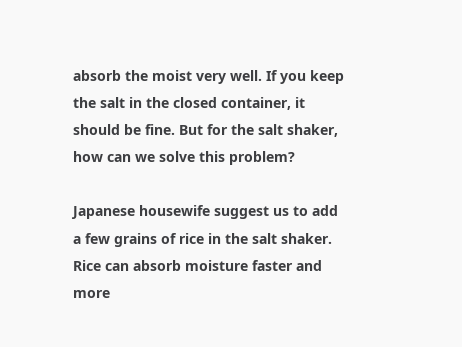absorb the moist very well. If you keep the salt in the closed container, it should be fine. But for the salt shaker, how can we solve this problem?

Japanese housewife suggest us to add a few grains of rice in the salt shaker. Rice can absorb moisture faster and more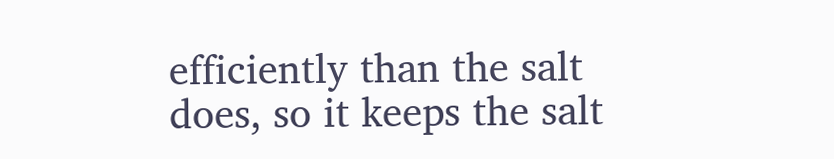efficiently than the salt does, so it keeps the salt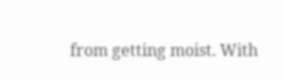from getting moist. With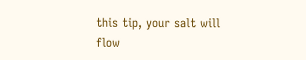this tip, your salt will flow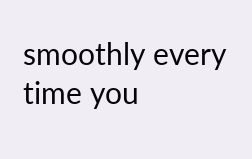smoothly every time you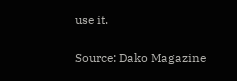use it.

Source: Dako Magazine